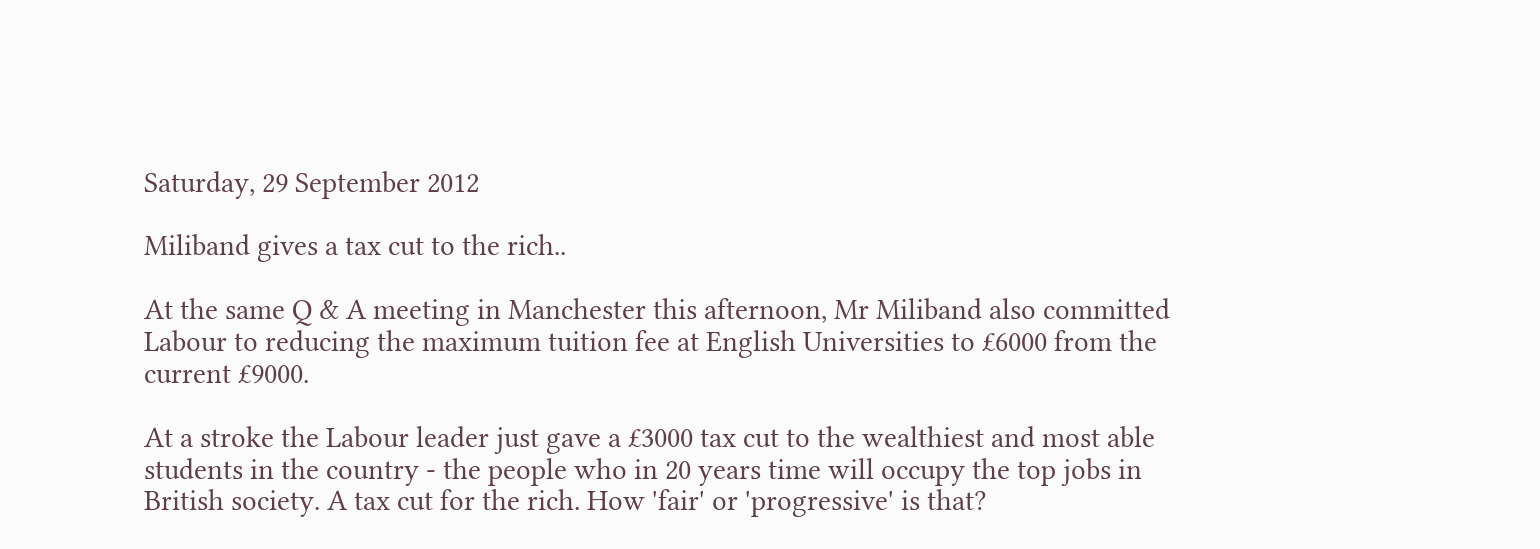Saturday, 29 September 2012

Miliband gives a tax cut to the rich..

At the same Q & A meeting in Manchester this afternoon, Mr Miliband also committed Labour to reducing the maximum tuition fee at English Universities to £6000 from the current £9000.

At a stroke the Labour leader just gave a £3000 tax cut to the wealthiest and most able students in the country - the people who in 20 years time will occupy the top jobs in British society. A tax cut for the rich. How 'fair' or 'progressive' is that?